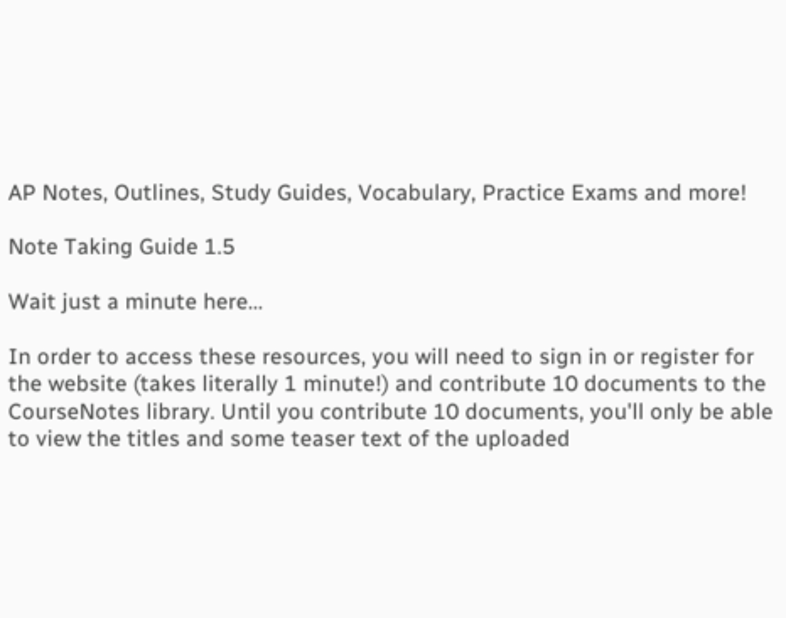AP Notes, Outlines, Study Guides, Vocabulary, Practice Exams and more!

Note Taking Guide 1.5

Wait just a minute here...

In order to access these resources, you will need to sign in or register for the website (takes literally 1 minute!) and contribute 10 documents to the CourseNotes library. Until you contribute 10 documents, you'll only be able to view the titles and some teaser text of the uploaded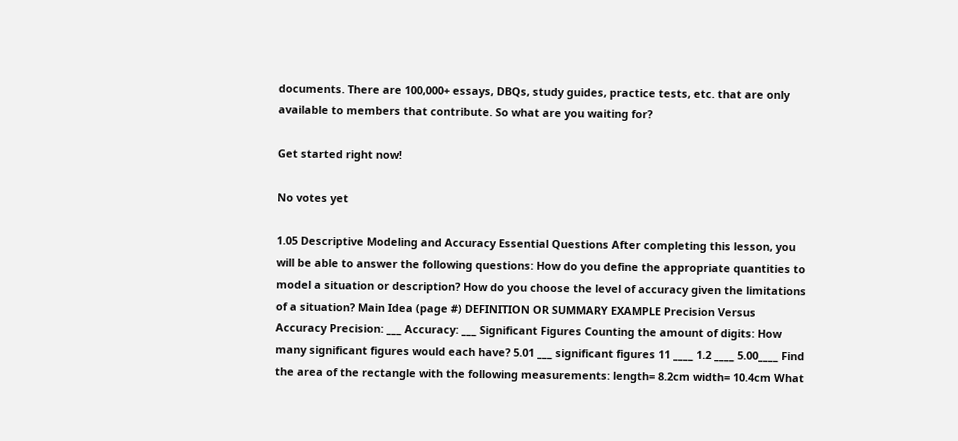documents. There are 100,000+ essays, DBQs, study guides, practice tests, etc. that are only available to members that contribute. So what are you waiting for?

Get started right now!

No votes yet

1.05 Descriptive Modeling and Accuracy Essential Questions After completing this lesson, you will be able to answer the following questions: How do you define the appropriate quantities to model a situation or description? How do you choose the level of accuracy given the limitations of a situation? Main Idea (page #) DEFINITION OR SUMMARY EXAMPLE Precision Versus Accuracy Precision: ___ Accuracy: ___ Significant Figures Counting the amount of digits: How many significant figures would each have? 5.01 ___ significant figures 11 ____ 1.2 ____ 5.00____ Find the area of the rectangle with the following measurements: length= 8.2cm width= 10.4cm What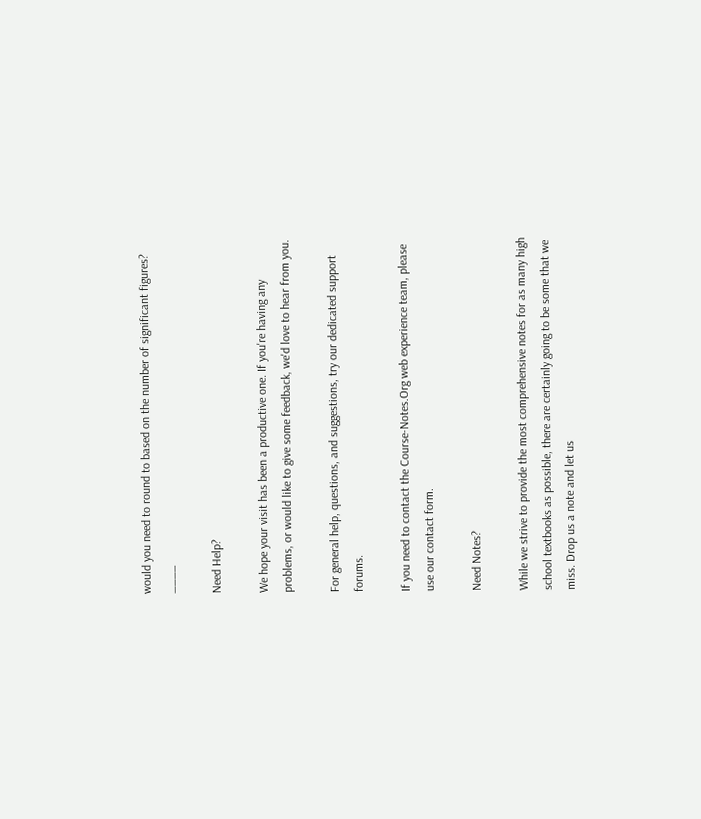would you need to round to based on the number of significant figures? ____

Need Help?

We hope your visit has been a productive one. If you're having any problems, or would like to give some feedback, we'd love to hear from you.

For general help, questions, and suggestions, try our dedicated support forums.

If you need to contact the Course-Notes.Org web experience team, please use our contact form.

Need Notes?

While we strive to provide the most comprehensive notes for as many high school textbooks as possible, there are certainly going to be some that we miss. Drop us a note and let us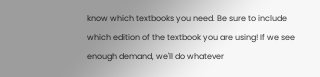know which textbooks you need. Be sure to include which edition of the textbook you are using! If we see enough demand, we'll do whatever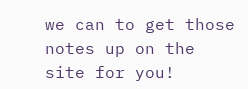we can to get those notes up on the site for you!